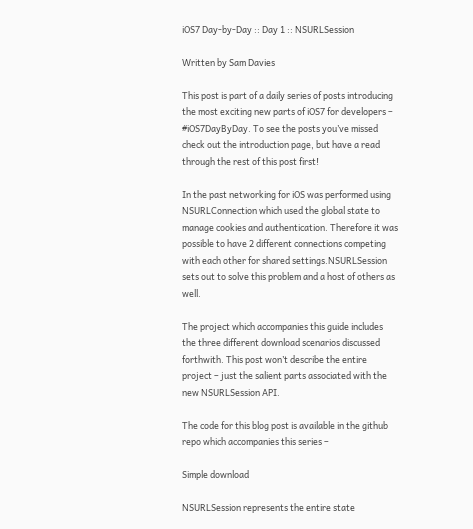iOS7 Day-by-Day :: Day 1 :: NSURLSession

Written by Sam Davies

This post is part of a daily series of posts introducing the most exciting new parts of iOS7 for developers – #iOS7DayByDay. To see the posts you’ve missed check out the introduction page, but have a read through the rest of this post first!

In the past networking for iOS was performed using NSURLConnection which used the global state to manage cookies and authentication. Therefore it was possible to have 2 different connections competing with each other for shared settings.NSURLSession sets out to solve this problem and a host of others as well.

The project which accompanies this guide includes the three different download scenarios discussed forthwith. This post won’t describe the entire project – just the salient parts associated with the new NSURLSession API.

The code for this blog post is available in the github repo which accompanies this series –

Simple download

NSURLSession represents the entire state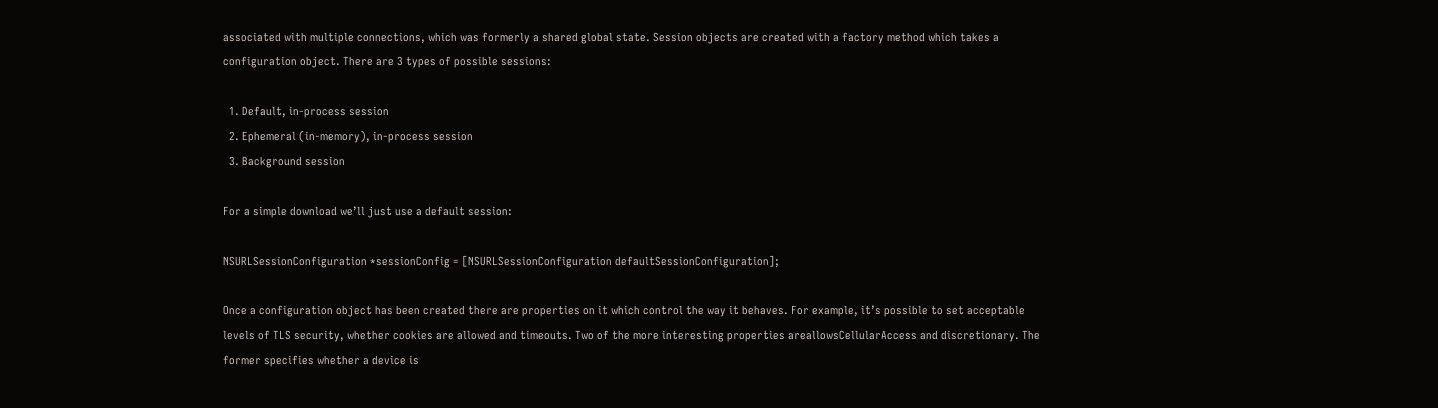associated with multiple connections, which was formerly a shared global state. Session objects are created with a factory method which takes a configuration object. There are 3 types of possible sessions:

  1. Default, in-process session
  2. Ephemeral (in-memory), in-process session
  3. Background session

For a simple download we’ll just use a default session:

NSURLSessionConfiguration *sessionConfig = [NSURLSessionConfiguration defaultSessionConfiguration];

Once a configuration object has been created there are properties on it which control the way it behaves. For example, it’s possible to set acceptable levels of TLS security, whether cookies are allowed and timeouts. Two of the more interesting properties areallowsCellularAccess and discretionary. The former specifies whether a device is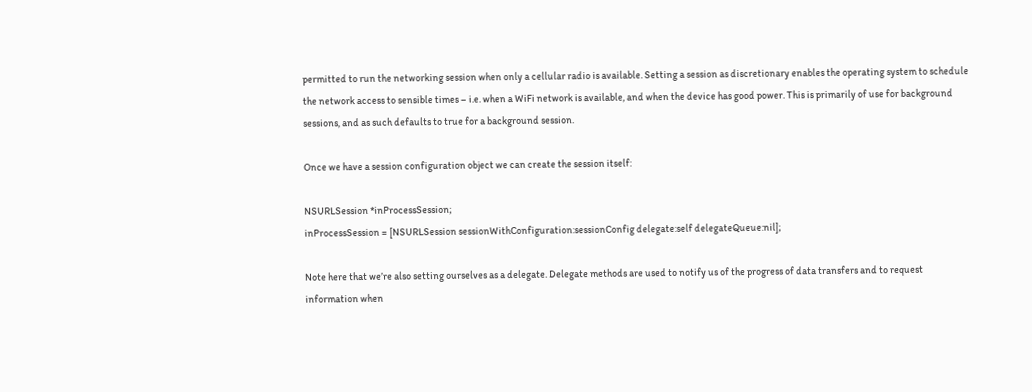permitted to run the networking session when only a cellular radio is available. Setting a session as discretionary enables the operating system to schedule the network access to sensible times – i.e. when a WiFi network is available, and when the device has good power. This is primarily of use for background sessions, and as such defaults to true for a background session.

Once we have a session configuration object we can create the session itself:

NSURLSession *inProcessSession;
inProcessSession = [NSURLSession sessionWithConfiguration:sessionConfig delegate:self delegateQueue:nil];

Note here that we’re also setting ourselves as a delegate. Delegate methods are used to notify us of the progress of data transfers and to request information when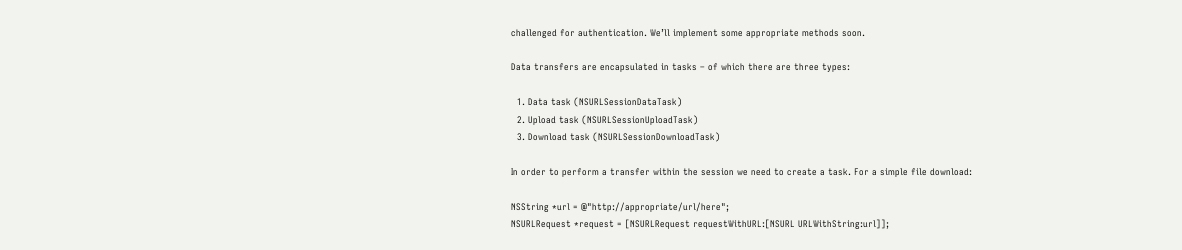challenged for authentication. We’ll implement some appropriate methods soon.

Data transfers are encapsulated in tasks – of which there are three types:

  1. Data task (NSURLSessionDataTask)
  2. Upload task (NSURLSessionUploadTask)
  3. Download task (NSURLSessionDownloadTask)

In order to perform a transfer within the session we need to create a task. For a simple file download:

NSString *url = @"http://appropriate/url/here";
NSURLRequest *request = [NSURLRequest requestWithURL:[NSURL URLWithString:url]];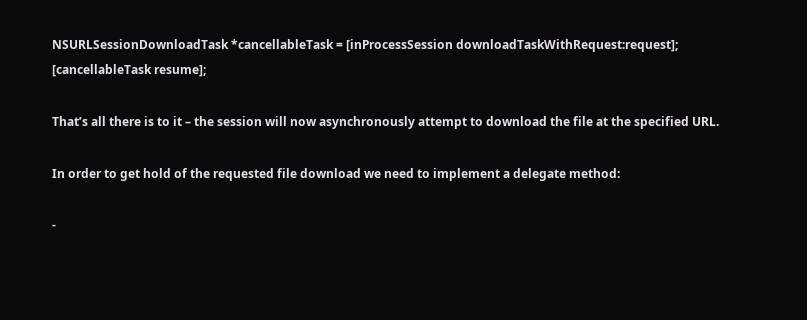NSURLSessionDownloadTask *cancellableTask = [inProcessSession downloadTaskWithRequest:request];
[cancellableTask resume];

That’s all there is to it – the session will now asynchronously attempt to download the file at the specified URL.

In order to get hold of the requested file download we need to implement a delegate method:

-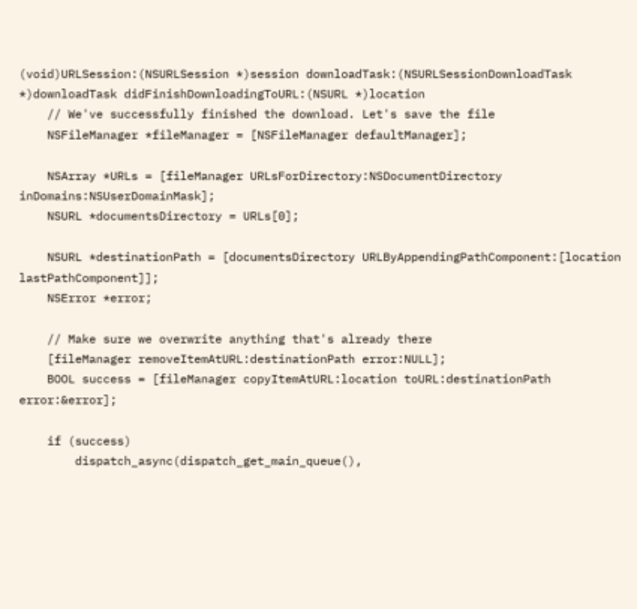(void)URLSession:(NSURLSession *)session downloadTask:(NSURLSessionDownloadTask *)downloadTask didFinishDownloadingToURL:(NSURL *)location
    // We've successfully finished the download. Let's save the file
    NSFileManager *fileManager = [NSFileManager defaultManager];

    NSArray *URLs = [fileManager URLsForDirectory:NSDocumentDirectory inDomains:NSUserDomainMask];
    NSURL *documentsDirectory = URLs[0];

    NSURL *destinationPath = [documentsDirectory URLByAppendingPathComponent:[location lastPathComponent]];
    NSError *error;

    // Make sure we overwrite anything that's already there
    [fileManager removeItemAtURL:destinationPath error:NULL];
    BOOL success = [fileManager copyItemAtURL:location toURL:destinationPath error:&error];

    if (success)
        dispatch_async(dispatch_get_main_queue(),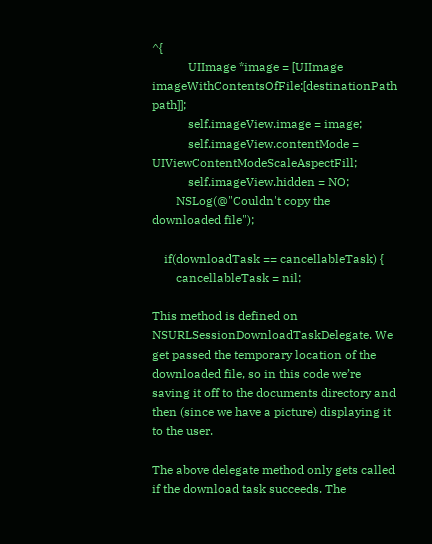^{
            UIImage *image = [UIImage imageWithContentsOfFile:[destinationPath path]];
            self.imageView.image = image;
            self.imageView.contentMode = UIViewContentModeScaleAspectFill;
            self.imageView.hidden = NO;
        NSLog(@"Couldn't copy the downloaded file");

    if(downloadTask == cancellableTask) {
        cancellableTask = nil;

This method is defined on NSURLSessionDownloadTaskDelegate. We get passed the temporary location of the downloaded file, so in this code we’re saving it off to the documents directory and then (since we have a picture) displaying it to the user.

The above delegate method only gets called if the download task succeeds. The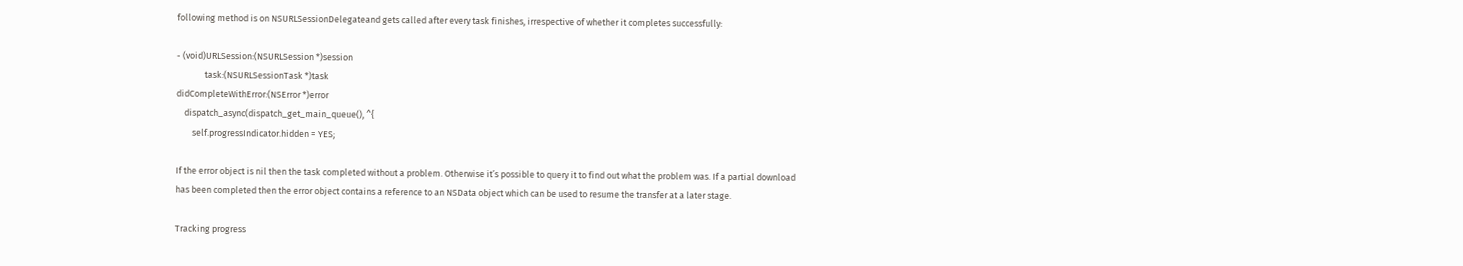following method is on NSURLSessionDelegateand gets called after every task finishes, irrespective of whether it completes successfully:

- (void)URLSession:(NSURLSession *)session
              task:(NSURLSessionTask *)task
didCompleteWithError:(NSError *)error
    dispatch_async(dispatch_get_main_queue(), ^{
        self.progressIndicator.hidden = YES;

If the error object is nil then the task completed without a problem. Otherwise it’s possible to query it to find out what the problem was. If a partial download has been completed then the error object contains a reference to an NSData object which can be used to resume the transfer at a later stage.

Tracking progress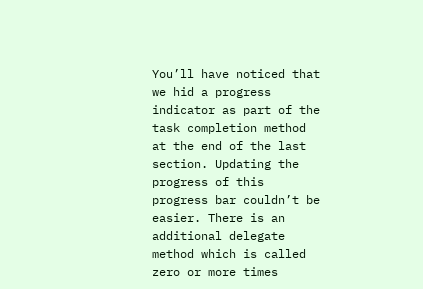You’ll have noticed that we hid a progress indicator as part of the task completion method at the end of the last section. Updating the progress of this progress bar couldn’t be easier. There is an additional delegate method which is called zero or more times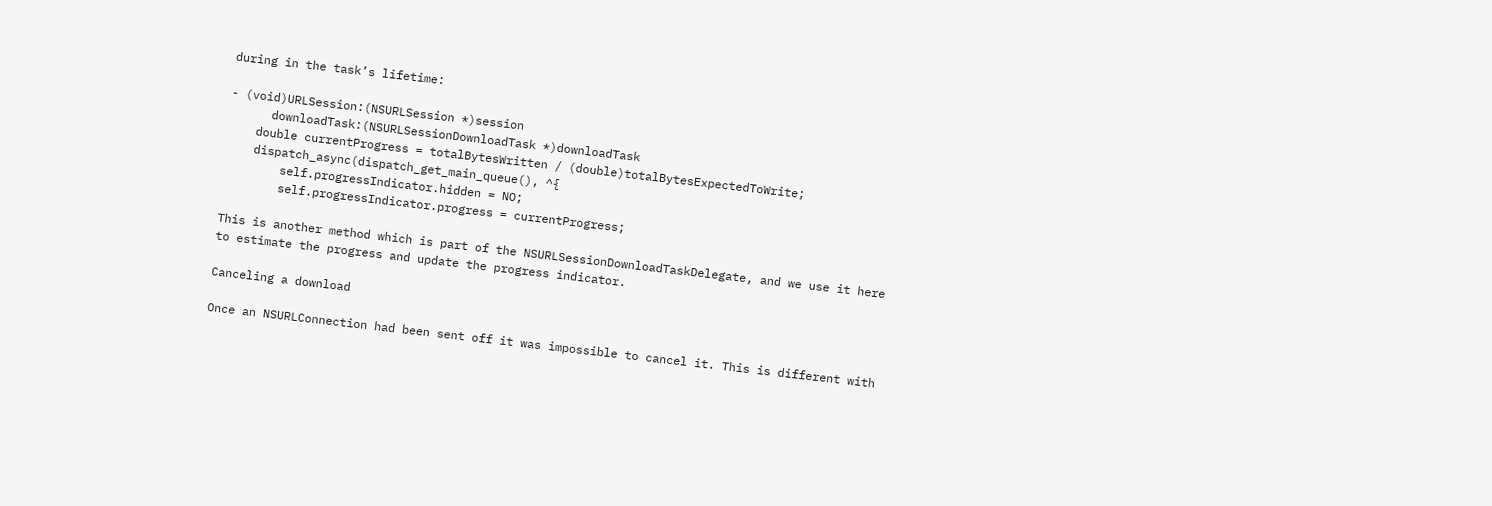during in the task’s lifetime:

- (void)URLSession:(NSURLSession *)session
      downloadTask:(NSURLSessionDownloadTask *)downloadTask
    double currentProgress = totalBytesWritten / (double)totalBytesExpectedToWrite;
    dispatch_async(dispatch_get_main_queue(), ^{
        self.progressIndicator.hidden = NO;
        self.progressIndicator.progress = currentProgress;

This is another method which is part of the NSURLSessionDownloadTaskDelegate, and we use it here to estimate the progress and update the progress indicator.

Canceling a download

Once an NSURLConnection had been sent off it was impossible to cancel it. This is different with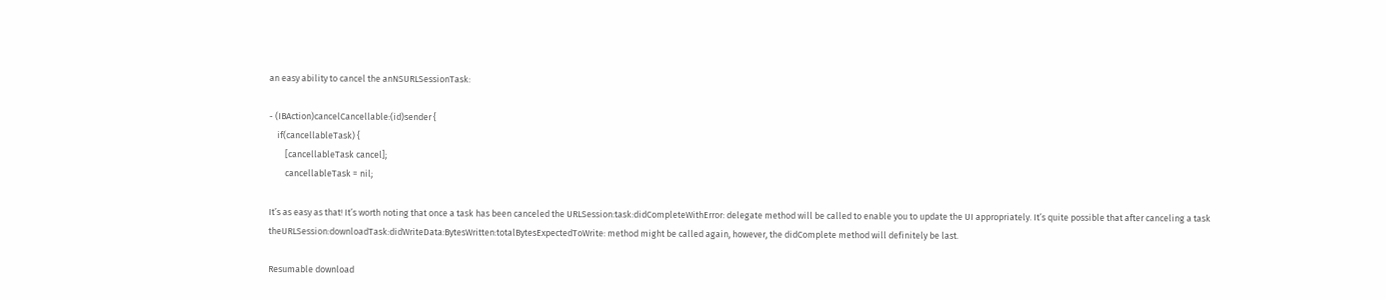an easy ability to cancel the anNSURLSessionTask:

- (IBAction)cancelCancellable:(id)sender {
    if(cancellableTask) {
        [cancellableTask cancel];
        cancellableTask = nil;

It’s as easy as that! It’s worth noting that once a task has been canceled the URLSession:task:didCompleteWithError: delegate method will be called to enable you to update the UI appropriately. It’s quite possible that after canceling a task theURLSession:downloadTask:didWriteData:BytesWritten:totalBytesExpectedToWrite: method might be called again, however, the didComplete method will definitely be last.

Resumable download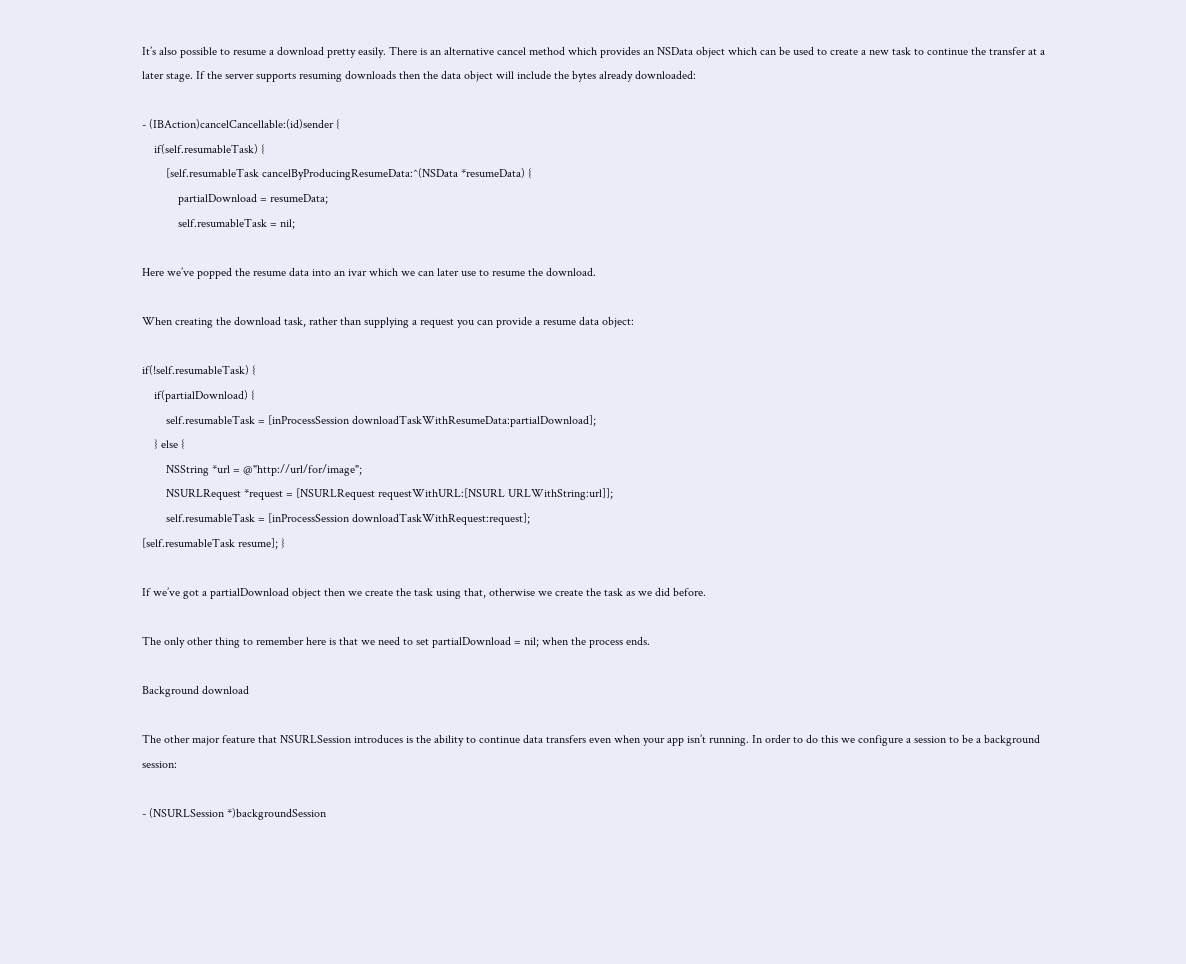It’s also possible to resume a download pretty easily. There is an alternative cancel method which provides an NSData object which can be used to create a new task to continue the transfer at a later stage. If the server supports resuming downloads then the data object will include the bytes already downloaded:

- (IBAction)cancelCancellable:(id)sender {
    if(self.resumableTask) {
        [self.resumableTask cancelByProducingResumeData:^(NSData *resumeData) {
            partialDownload = resumeData;
            self.resumableTask = nil;

Here we’ve popped the resume data into an ivar which we can later use to resume the download.

When creating the download task, rather than supplying a request you can provide a resume data object:

if(!self.resumableTask) {
    if(partialDownload) {
        self.resumableTask = [inProcessSession downloadTaskWithResumeData:partialDownload];
    } else {
        NSString *url = @"http://url/for/image";
        NSURLRequest *request = [NSURLRequest requestWithURL:[NSURL URLWithString:url]];
        self.resumableTask = [inProcessSession downloadTaskWithRequest:request];
[self.resumableTask resume]; }

If we’ve got a partialDownload object then we create the task using that, otherwise we create the task as we did before.

The only other thing to remember here is that we need to set partialDownload = nil; when the process ends.

Background download

The other major feature that NSURLSession introduces is the ability to continue data transfers even when your app isn’t running. In order to do this we configure a session to be a background session:

- (NSURLSession *)backgroundSession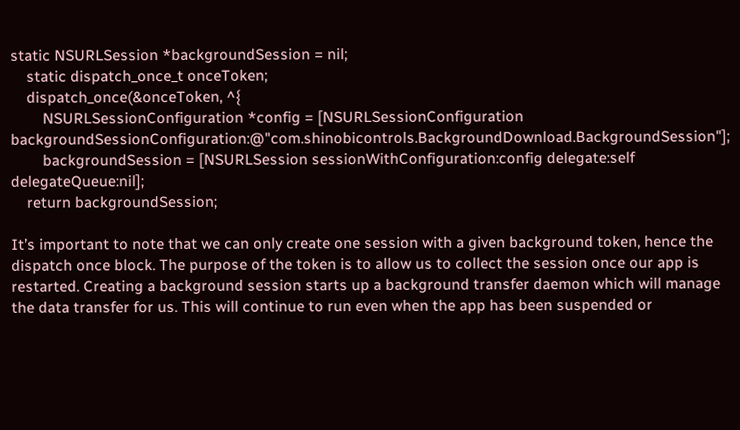static NSURLSession *backgroundSession = nil;
    static dispatch_once_t onceToken;
    dispatch_once(&onceToken, ^{
        NSURLSessionConfiguration *config = [NSURLSessionConfiguration backgroundSessionConfiguration:@"com.shinobicontrols.BackgroundDownload.BackgroundSession"];
        backgroundSession = [NSURLSession sessionWithConfiguration:config delegate:self delegateQueue:nil];
    return backgroundSession;

It’s important to note that we can only create one session with a given background token, hence the dispatch once block. The purpose of the token is to allow us to collect the session once our app is restarted. Creating a background session starts up a background transfer daemon which will manage the data transfer for us. This will continue to run even when the app has been suspended or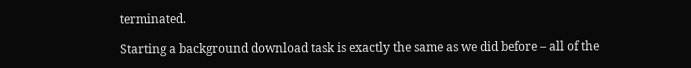terminated.

Starting a background download task is exactly the same as we did before – all of the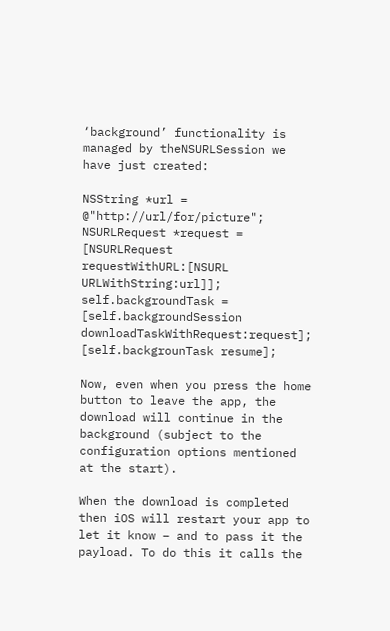‘background’ functionality is managed by theNSURLSession we have just created:

NSString *url = @"http://url/for/picture";
NSURLRequest *request = [NSURLRequest requestWithURL:[NSURL URLWithString:url]];
self.backgroundTask = [self.backgroundSession downloadTaskWithRequest:request];
[self.backgrounTask resume];

Now, even when you press the home button to leave the app, the download will continue in the background (subject to the configuration options mentioned at the start).

When the download is completed then iOS will restart your app to let it know – and to pass it the payload. To do this it calls the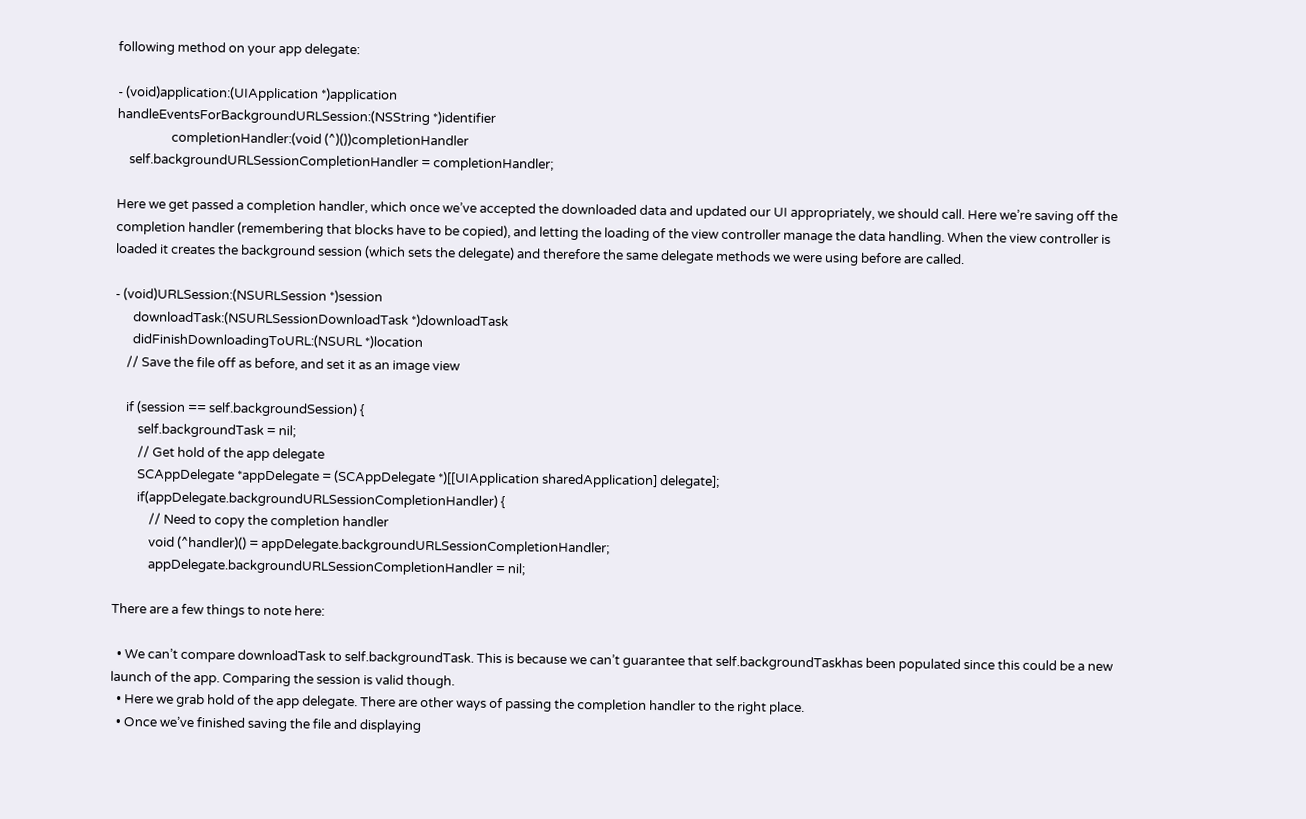following method on your app delegate:

- (void)application:(UIApplication *)application
handleEventsForBackgroundURLSession:(NSString *)identifier
                  completionHandler:(void (^)())completionHandler
    self.backgroundURLSessionCompletionHandler = completionHandler;

Here we get passed a completion handler, which once we’ve accepted the downloaded data and updated our UI appropriately, we should call. Here we’re saving off the completion handler (remembering that blocks have to be copied), and letting the loading of the view controller manage the data handling. When the view controller is loaded it creates the background session (which sets the delegate) and therefore the same delegate methods we were using before are called.

- (void)URLSession:(NSURLSession *)session
      downloadTask:(NSURLSessionDownloadTask *)downloadTask
      didFinishDownloadingToURL:(NSURL *)location
    // Save the file off as before, and set it as an image view

    if (session == self.backgroundSession) {
        self.backgroundTask = nil;
        // Get hold of the app delegate
        SCAppDelegate *appDelegate = (SCAppDelegate *)[[UIApplication sharedApplication] delegate];
        if(appDelegate.backgroundURLSessionCompletionHandler) {
            // Need to copy the completion handler
            void (^handler)() = appDelegate.backgroundURLSessionCompletionHandler;
            appDelegate.backgroundURLSessionCompletionHandler = nil;

There are a few things to note here:

  • We can’t compare downloadTask to self.backgroundTask. This is because we can’t guarantee that self.backgroundTaskhas been populated since this could be a new launch of the app. Comparing the session is valid though.
  • Here we grab hold of the app delegate. There are other ways of passing the completion handler to the right place.
  • Once we’ve finished saving the file and displaying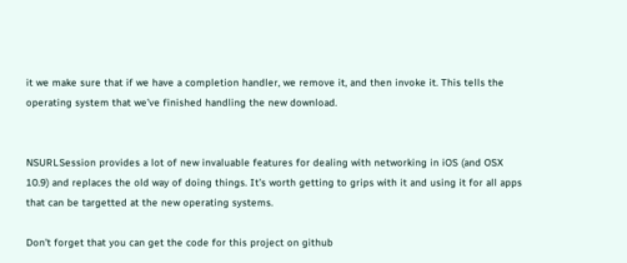it we make sure that if we have a completion handler, we remove it, and then invoke it. This tells the operating system that we’ve finished handling the new download.


NSURLSession provides a lot of new invaluable features for dealing with networking in iOS (and OSX 10.9) and replaces the old way of doing things. It’s worth getting to grips with it and using it for all apps that can be targetted at the new operating systems.

Don’t forget that you can get the code for this project on github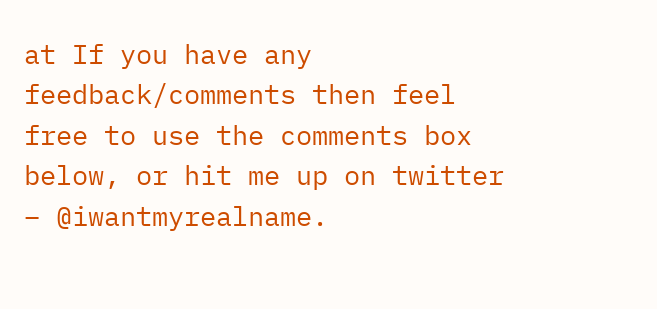at If you have any feedback/comments then feel free to use the comments box below, or hit me up on twitter – @iwantmyrealname.